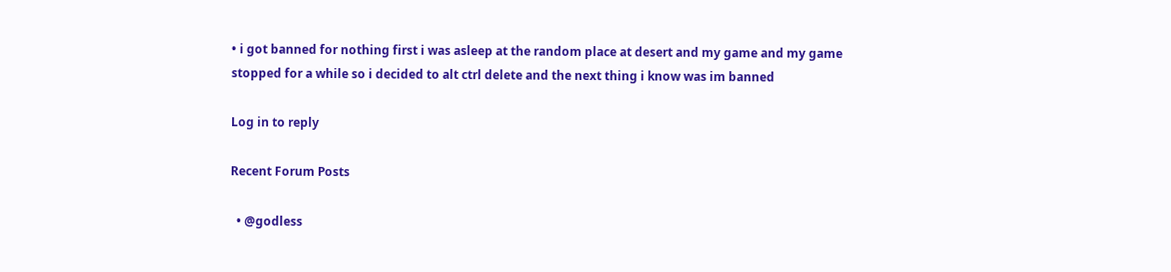• i got banned for nothing first i was asleep at the random place at desert and my game and my game stopped for a while so i decided to alt ctrl delete and the next thing i know was im banned

Log in to reply

Recent Forum Posts

  • @godless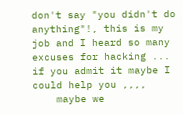don't say "you didn't do anything"!, this is my job and I heard so many excuses for hacking ... if you admit it maybe I could help you ,,,,
    maybe we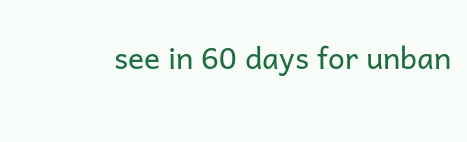see in 60 days for unban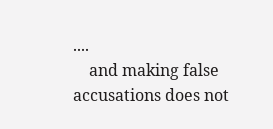....
    and making false accusations does not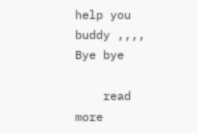help you buddy ,,,, Bye bye

    read more